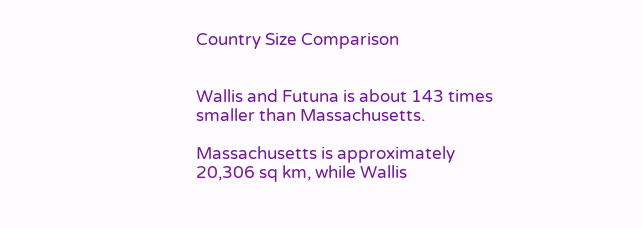Country Size Comparison


Wallis and Futuna is about 143 times smaller than Massachusetts.

Massachusetts is approximately 20,306 sq km, while Wallis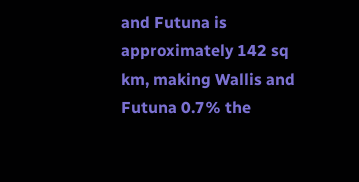and Futuna is approximately 142 sq km, making Wallis and Futuna 0.7% the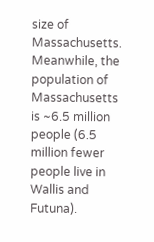size of Massachusetts. Meanwhile, the population of Massachusetts is ~6.5 million people (6.5 million fewer people live in Wallis and Futuna).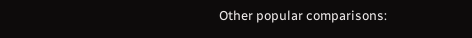Other popular comparisons: